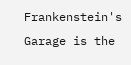Frankenstein's Garage is the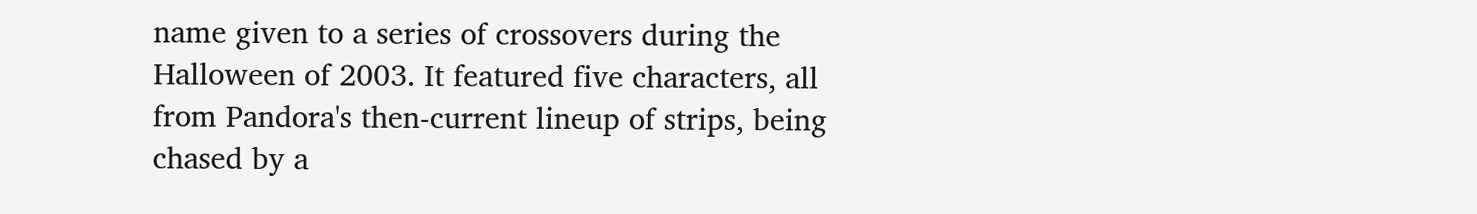name given to a series of crossovers during the Halloween of 2003. It featured five characters, all from Pandora's then-current lineup of strips, being chased by a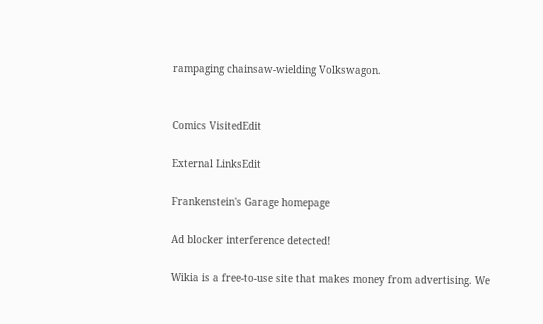rampaging chainsaw-wielding Volkswagon.


Comics VisitedEdit

External LinksEdit

Frankenstein's Garage homepage

Ad blocker interference detected!

Wikia is a free-to-use site that makes money from advertising. We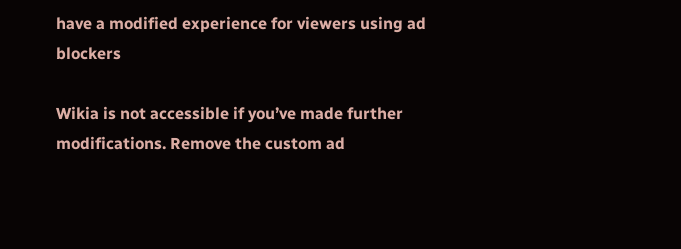have a modified experience for viewers using ad blockers

Wikia is not accessible if you’ve made further modifications. Remove the custom ad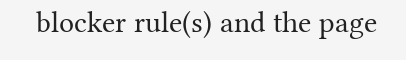blocker rule(s) and the page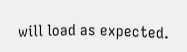will load as expected.